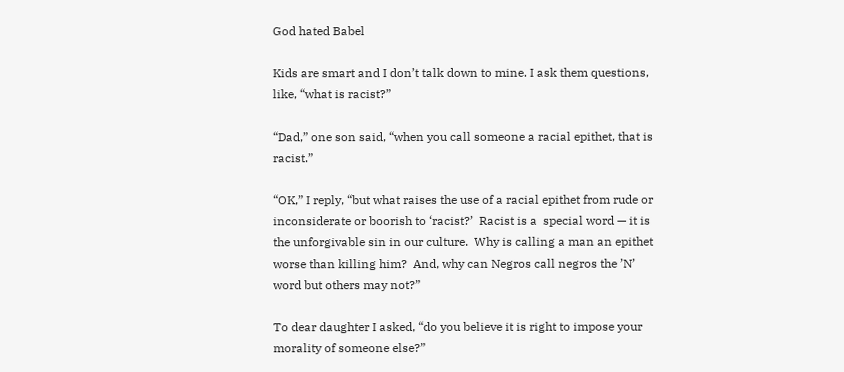God hated Babel

Kids are smart and I don’t talk down to mine. I ask them questions, like, “what is racist?”

“Dad,” one son said, “when you call someone a racial epithet, that is racist.”

“OK,” I reply, “but what raises the use of a racial epithet from rude or inconsiderate or boorish to ‘racist?’  Racist is a  special word — it is the unforgivable sin in our culture.  Why is calling a man an epithet worse than killing him?  And, why can Negros call negros the ’N’ word but others may not?”

To dear daughter I asked, “do you believe it is right to impose your morality of someone else?”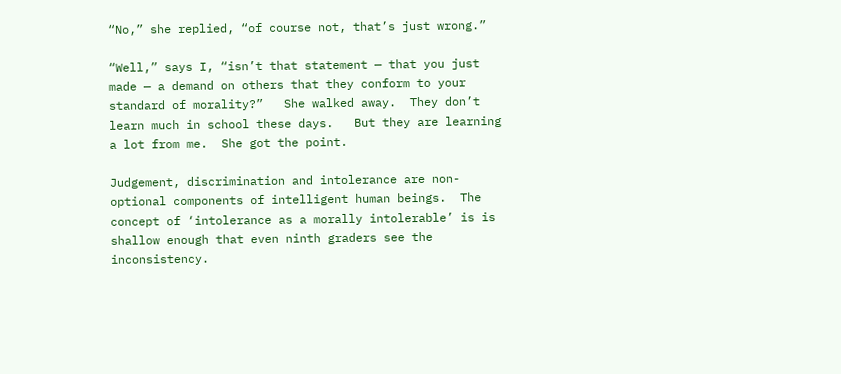“No,” she replied, “of course not, that’s just wrong.”

“Well,” says I, “isn’t that statement — that you just made — a demand on others that they conform to your standard of morality?”   She walked away.  They don’t learn much in school these days.   But they are learning a lot from me.  She got the point.

Judgement, discrimination and intolerance are non-optional components of intelligent human beings.  The concept of ‘intolerance as a morally intolerable’ is is shallow enough that even ninth graders see the inconsistency.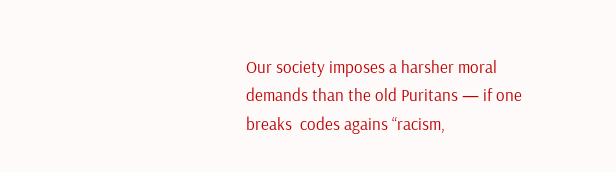Our society imposes a harsher moral demands than the old Puritans — if one breaks  codes agains “racism,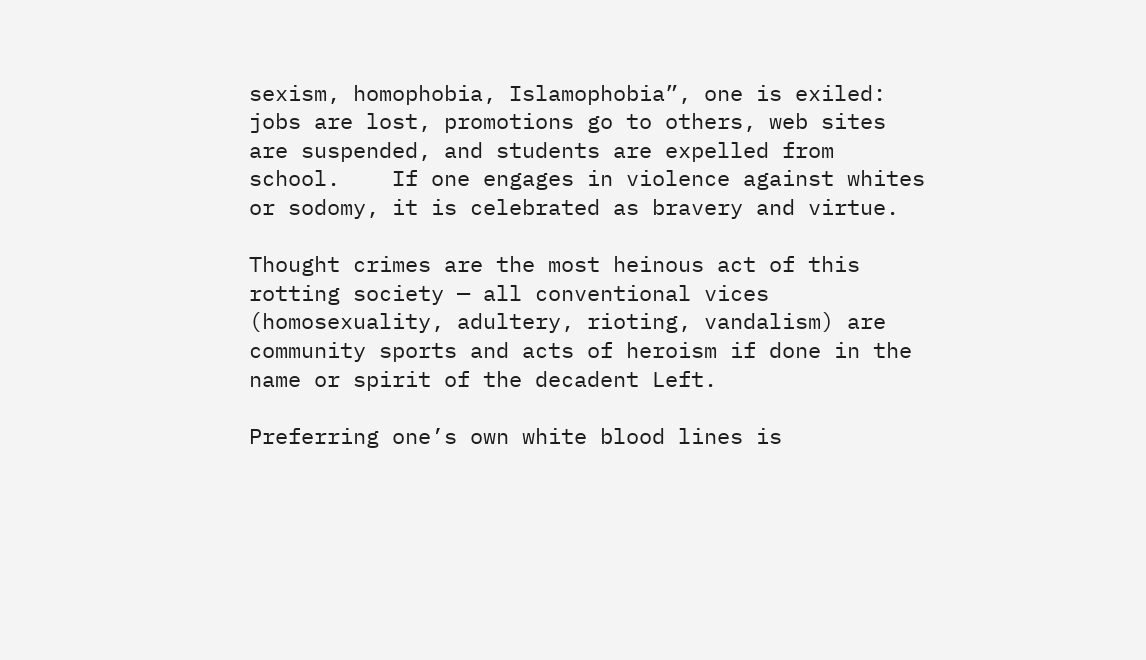sexism, homophobia, Islamophobia”, one is exiled: jobs are lost, promotions go to others, web sites are suspended, and students are expelled from school.    If one engages in violence against whites or sodomy, it is celebrated as bravery and virtue.

Thought crimes are the most heinous act of this rotting society — all conventional vices (homosexuality, adultery, rioting, vandalism) are community sports and acts of heroism if done in the name or spirit of the decadent Left.

Preferring one’s own white blood lines is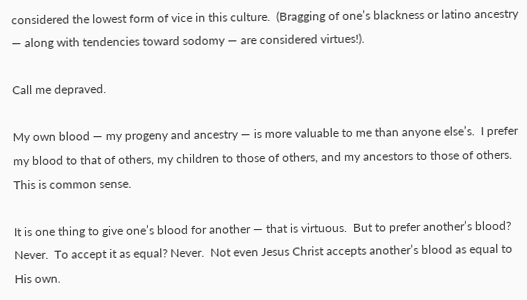considered the lowest form of vice in this culture.  (Bragging of one’s blackness or latino ancestry — along with tendencies toward sodomy — are considered virtues!).

Call me depraved.

My own blood — my progeny and ancestry — is more valuable to me than anyone else’s.  I prefer my blood to that of others, my children to those of others, and my ancestors to those of others.   This is common sense.

It is one thing to give one’s blood for another — that is virtuous.  But to prefer another’s blood? Never.  To accept it as equal? Never.  Not even Jesus Christ accepts another’s blood as equal to His own.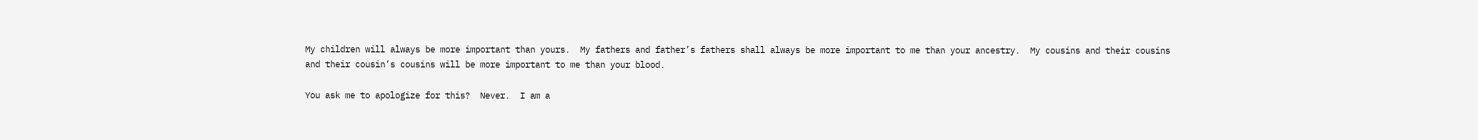My children will always be more important than yours.  My fathers and father’s fathers shall always be more important to me than your ancestry.  My cousins and their cousins and their cousin’s cousins will be more important to me than your blood.

You ask me to apologize for this?  Never.  I am a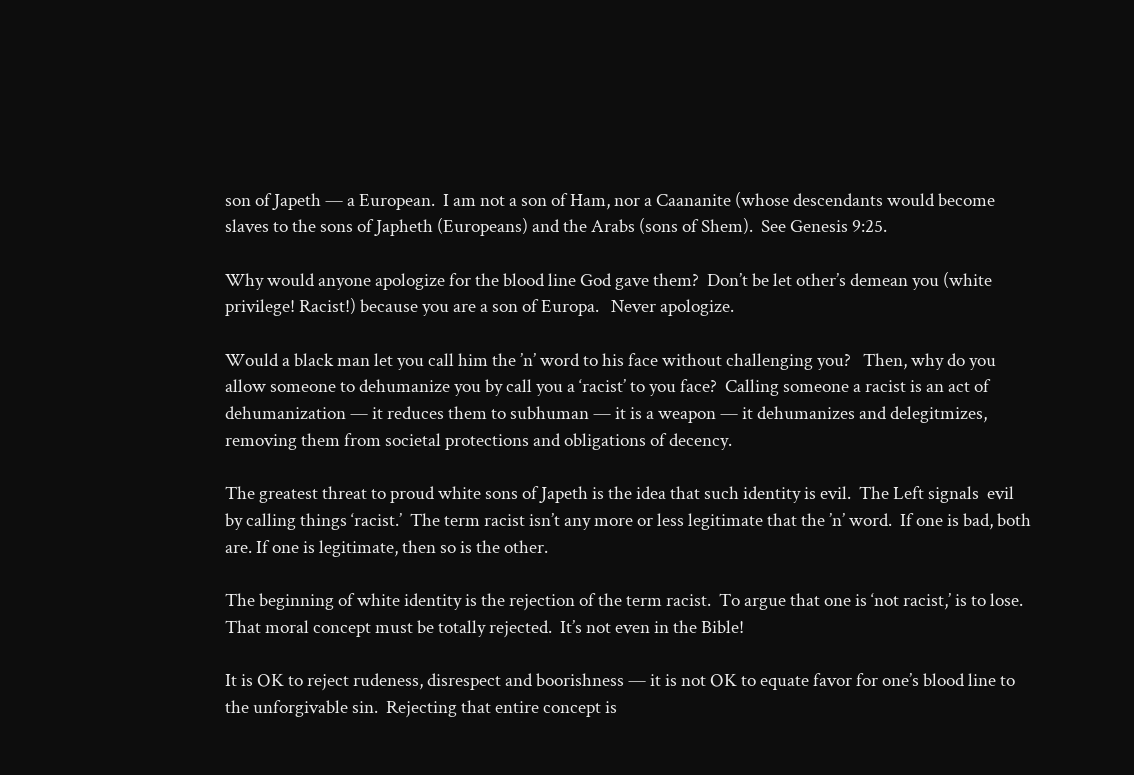son of Japeth — a European.  I am not a son of Ham, nor a Caananite (whose descendants would become slaves to the sons of Japheth (Europeans) and the Arabs (sons of Shem).  See Genesis 9:25.

Why would anyone apologize for the blood line God gave them?  Don’t be let other’s demean you (white privilege! Racist!) because you are a son of Europa.   Never apologize.

Would a black man let you call him the ’n’ word to his face without challenging you?   Then, why do you allow someone to dehumanize you by call you a ‘racist’ to you face?  Calling someone a racist is an act of dehumanization — it reduces them to subhuman — it is a weapon — it dehumanizes and delegitmizes, removing them from societal protections and obligations of decency.

The greatest threat to proud white sons of Japeth is the idea that such identity is evil.  The Left signals  evil by calling things ‘racist.’  The term racist isn’t any more or less legitimate that the ’n’ word.  If one is bad, both are. If one is legitimate, then so is the other.

The beginning of white identity is the rejection of the term racist.  To argue that one is ‘not racist,’ is to lose.  That moral concept must be totally rejected.  It’s not even in the Bible!

It is OK to reject rudeness, disrespect and boorishness — it is not OK to equate favor for one’s blood line to the unforgivable sin.  Rejecting that entire concept is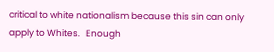critical to white nationalism because this sin can only apply to Whites.   Enough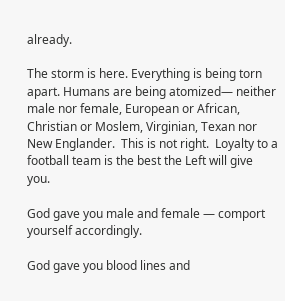already.

The storm is here. Everything is being torn apart. Humans are being atomized— neither male nor female, European or African, Christian or Moslem, Virginian, Texan nor New Englander.  This is not right.  Loyalty to a football team is the best the Left will give you.

God gave you male and female — comport yourself accordingly.

God gave you blood lines and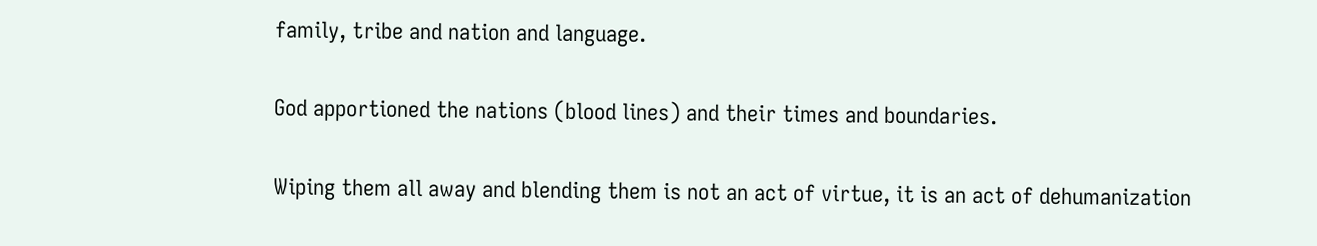family, tribe and nation and language.

God apportioned the nations (blood lines) and their times and boundaries.

Wiping them all away and blending them is not an act of virtue, it is an act of dehumanization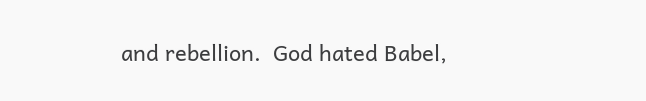and rebellion.  God hated Babel,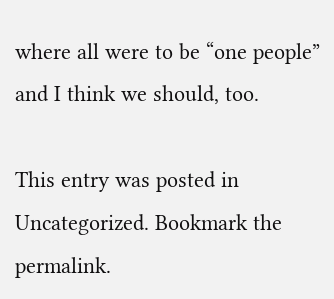where all were to be “one people” and I think we should, too.

This entry was posted in Uncategorized. Bookmark the permalink.